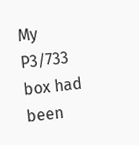My P3/733 box had been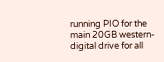running PIO for the main 20GB western-digital drive for all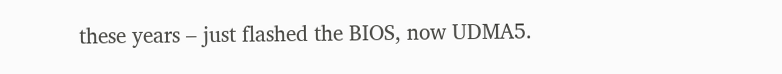these years – just flashed the BIOS, now UDMA5.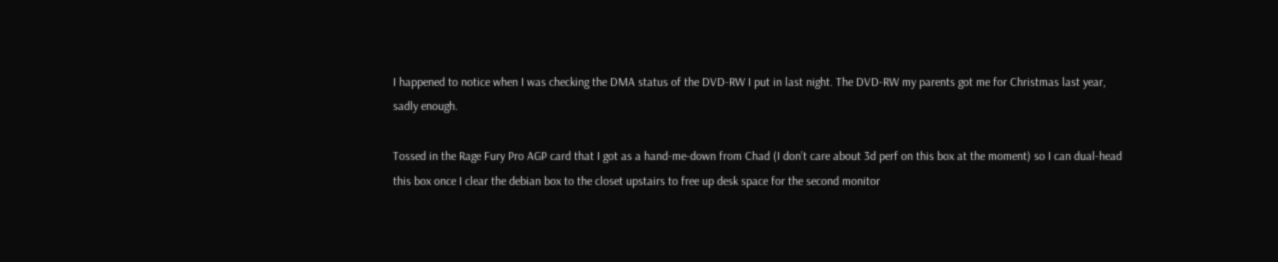I happened to notice when I was checking the DMA status of the DVD-RW I put in last night. The DVD-RW my parents got me for Christmas last year, sadly enough.

Tossed in the Rage Fury Pro AGP card that I got as a hand-me-down from Chad (I don’t care about 3d perf on this box at the moment) so I can dual-head this box once I clear the debian box to the closet upstairs to free up desk space for the second monitor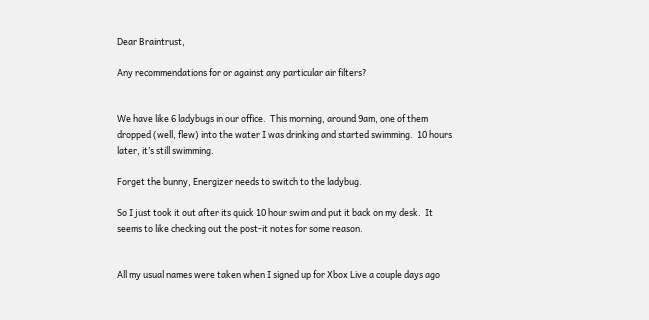Dear Braintrust,

Any recommendations for or against any particular air filters?


We have like 6 ladybugs in our office.  This morning, around 9am, one of them dropped (well, flew) into the water I was drinking and started swimming.  10 hours later, it’s still swimming.

Forget the bunny, Energizer needs to switch to the ladybug.

So I just took it out after its quick 10 hour swim and put it back on my desk.  It seems to like checking out the post-it notes for some reason.


All my usual names were taken when I signed up for Xbox Live a couple days ago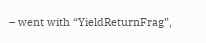– went with “YieldReturnFrag”,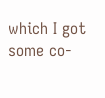which I got some co-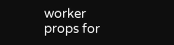worker props for